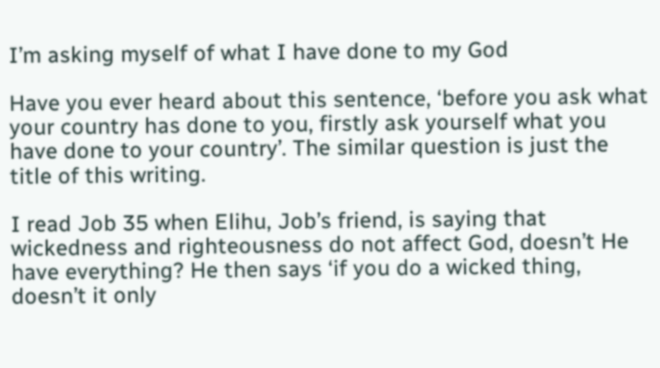I’m asking myself of what I have done to my God

Have you ever heard about this sentence, ‘before you ask what your country has done to you, firstly ask yourself what you have done to your country’. The similar question is just the title of this writing.

I read Job 35 when Elihu, Job’s friend, is saying that wickedness and righteousness do not affect God, doesn’t He have everything? He then says ‘if you do a wicked thing, doesn’t it only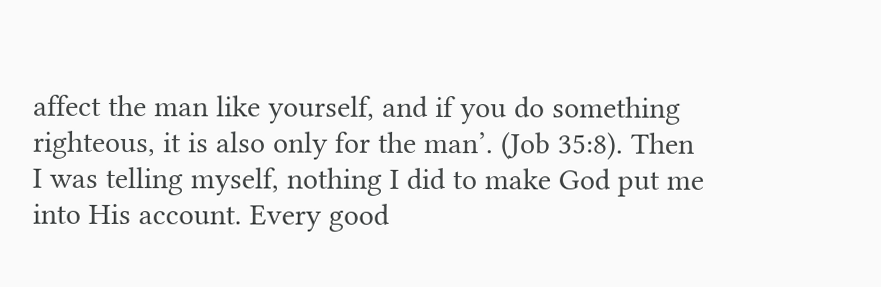affect the man like yourself, and if you do something righteous, it is also only for the man’. (Job 35:8). Then I was telling myself, nothing I did to make God put me into His account. Every good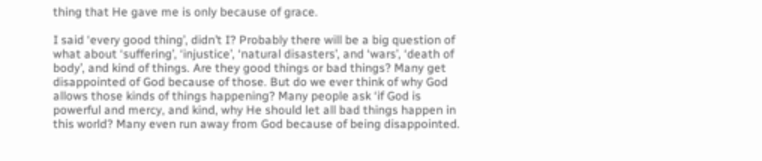thing that He gave me is only because of grace.

I said ‘every good thing’, didn’t I? Probably there will be a big question of what about ‘suffering’, ‘injustice’, ‘natural disasters’, and ‘wars’, ‘death of body’, and kind of things. Are they good things or bad things? Many get disappointed of God because of those. But do we ever think of why God allows those kinds of things happening? Many people ask ‘if God is powerful and mercy, and kind, why He should let all bad things happen in this world? Many even run away from God because of being disappointed.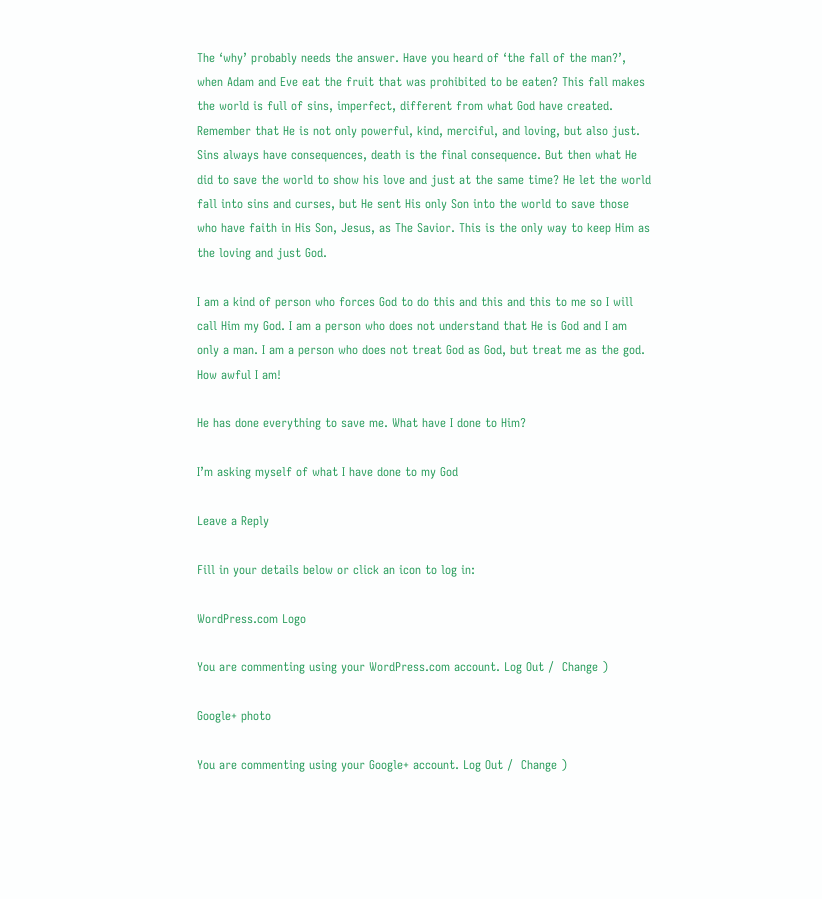The ‘why’ probably needs the answer. Have you heard of ‘the fall of the man?’, when Adam and Eve eat the fruit that was prohibited to be eaten? This fall makes the world is full of sins, imperfect, different from what God have created. Remember that He is not only powerful, kind, merciful, and loving, but also just. Sins always have consequences, death is the final consequence. But then what He did to save the world to show his love and just at the same time? He let the world fall into sins and curses, but He sent His only Son into the world to save those who have faith in His Son, Jesus, as The Savior. This is the only way to keep Him as the loving and just God.

I am a kind of person who forces God to do this and this and this to me so I will call Him my God. I am a person who does not understand that He is God and I am only a man. I am a person who does not treat God as God, but treat me as the god. How awful I am!

He has done everything to save me. What have I done to Him?

I’m asking myself of what I have done to my God

Leave a Reply

Fill in your details below or click an icon to log in:

WordPress.com Logo

You are commenting using your WordPress.com account. Log Out /  Change )

Google+ photo

You are commenting using your Google+ account. Log Out /  Change )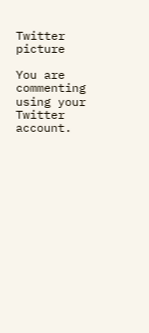Twitter picture

You are commenting using your Twitter account.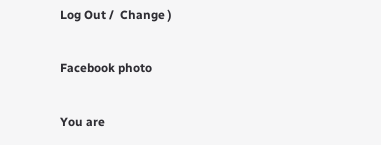Log Out /  Change )

Facebook photo

You are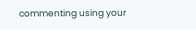commenting using your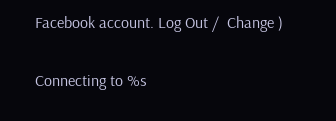Facebook account. Log Out /  Change )


Connecting to %s